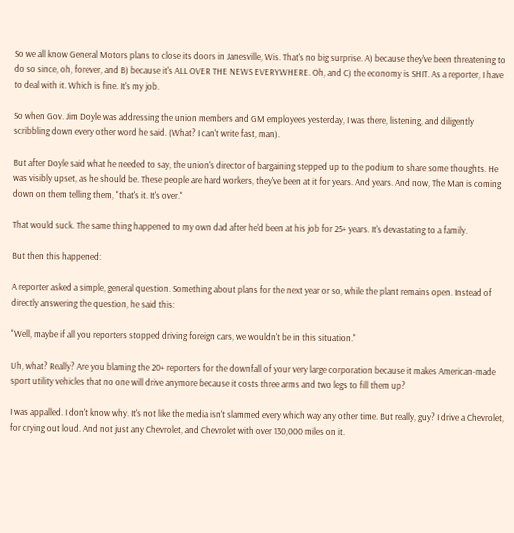So we all know General Motors plans to close its doors in Janesville, Wis. That's no big surprise. A) because they've been threatening to do so since, oh, forever, and B) because it's ALL OVER THE NEWS EVERYWHERE. Oh, and C) the economy is SHIT. As a reporter, I have to deal with it. Which is fine. It's my job.

So when Gov. Jim Doyle was addressing the union members and GM employees yesterday, I was there, listening, and diligently scribbling down every other word he said. (What? I can't write fast, man).

But after Doyle said what he needed to say, the union's director of bargaining stepped up to the podium to share some thoughts. He was visibly upset, as he should be. These people are hard workers, they've been at it for years. And years. And now, The Man is coming down on them telling them, "that's it. It's over."

That would suck. The same thing happened to my own dad after he'd been at his job for 25+ years. It's devastating to a family.

But then this happened:

A reporter asked a simple, general question. Something about plans for the next year or so, while the plant remains open. Instead of directly answering the question, he said this:

"Well, maybe if all you reporters stopped driving foreign cars, we wouldn't be in this situation."

Uh, what? Really? Are you blaming the 20+ reporters for the downfall of your very large corporation because it makes American-made sport utility vehicles that no one will drive anymore because it costs three arms and two legs to fill them up?

I was appalled. I don't know why. It's not like the media isn't slammed every which way any other time. But really, guy? I drive a Chevrolet, for crying out loud. And not just any Chevrolet, and Chevrolet with over 130,000 miles on it.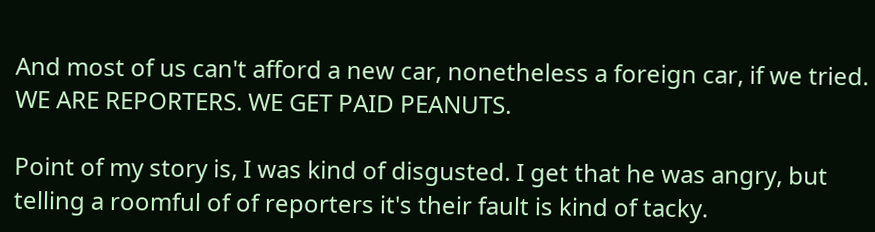And most of us can't afford a new car, nonetheless a foreign car, if we tried. WE ARE REPORTERS. WE GET PAID PEANUTS.

Point of my story is, I was kind of disgusted. I get that he was angry, but telling a roomful of of reporters it's their fault is kind of tacky.